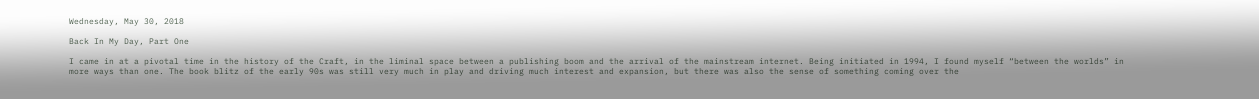Wednesday, May 30, 2018

Back In My Day, Part One

I came in at a pivotal time in the history of the Craft, in the liminal space between a publishing boom and the arrival of the mainstream internet. Being initiated in 1994, I found myself “between the worlds” in more ways than one. The book blitz of the early 90s was still very much in play and driving much interest and expansion, but there was also the sense of something coming over the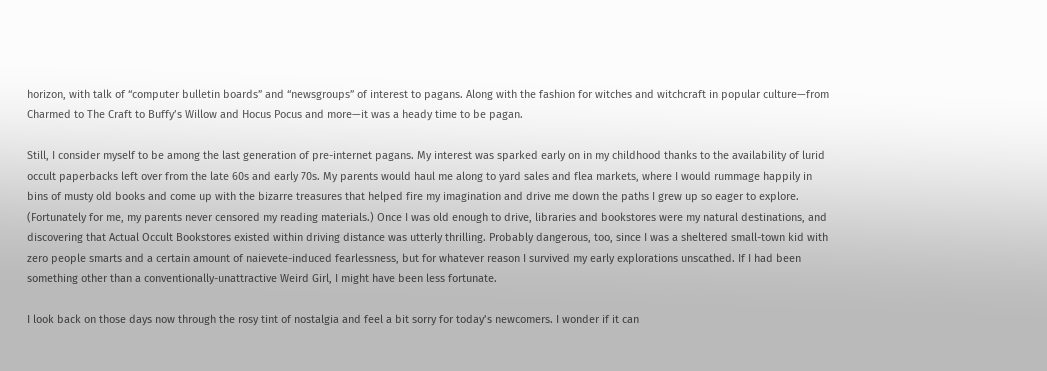horizon, with talk of “computer bulletin boards” and “newsgroups” of interest to pagans. Along with the fashion for witches and witchcraft in popular culture—from Charmed to The Craft to Buffy’s Willow and Hocus Pocus and more—it was a heady time to be pagan.

Still, I consider myself to be among the last generation of pre-internet pagans. My interest was sparked early on in my childhood thanks to the availability of lurid occult paperbacks left over from the late 60s and early 70s. My parents would haul me along to yard sales and flea markets, where I would rummage happily in bins of musty old books and come up with the bizarre treasures that helped fire my imagination and drive me down the paths I grew up so eager to explore. (Fortunately for me, my parents never censored my reading materials.) Once I was old enough to drive, libraries and bookstores were my natural destinations, and discovering that Actual Occult Bookstores existed within driving distance was utterly thrilling. Probably dangerous, too, since I was a sheltered small-town kid with zero people smarts and a certain amount of naievete-induced fearlessness, but for whatever reason I survived my early explorations unscathed. If I had been something other than a conventionally-unattractive Weird Girl, I might have been less fortunate.

I look back on those days now through the rosy tint of nostalgia and feel a bit sorry for today’s newcomers. I wonder if it can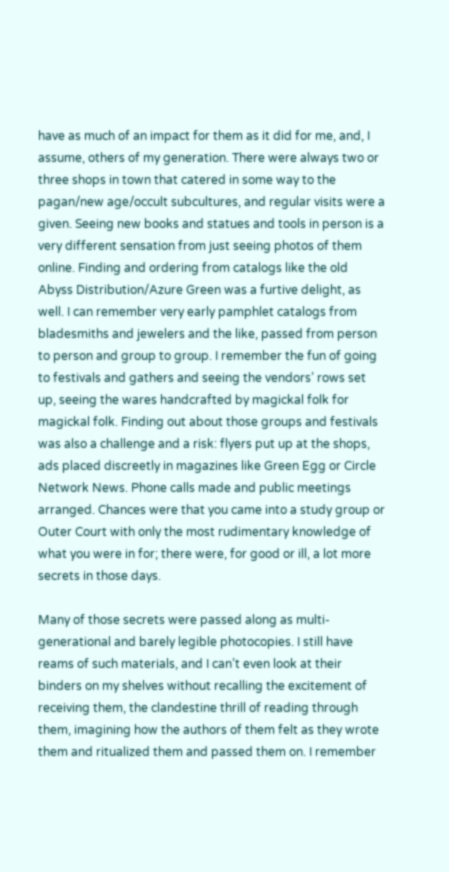have as much of an impact for them as it did for me, and, I assume, others of my generation. There were always two or three shops in town that catered in some way to the pagan/new age/occult subcultures, and regular visits were a given. Seeing new books and statues and tools in person is a very different sensation from just seeing photos of them online. Finding and ordering from catalogs like the old Abyss Distribution/Azure Green was a furtive delight, as well. I can remember very early pamphlet catalogs from bladesmiths and jewelers and the like, passed from person to person and group to group. I remember the fun of going to festivals and gathers and seeing the vendors’ rows set up, seeing the wares handcrafted by magickal folk for magickal folk. Finding out about those groups and festivals was also a challenge and a risk: flyers put up at the shops, ads placed discreetly in magazines like Green Egg or Circle Network News. Phone calls made and public meetings arranged. Chances were that you came into a study group or Outer Court with only the most rudimentary knowledge of what you were in for; there were, for good or ill, a lot more secrets in those days.

Many of those secrets were passed along as multi-generational and barely legible photocopies. I still have reams of such materials, and I can’t even look at their binders on my shelves without recalling the excitement of receiving them, the clandestine thrill of reading through them, imagining how the authors of them felt as they wrote them and ritualized them and passed them on. I remember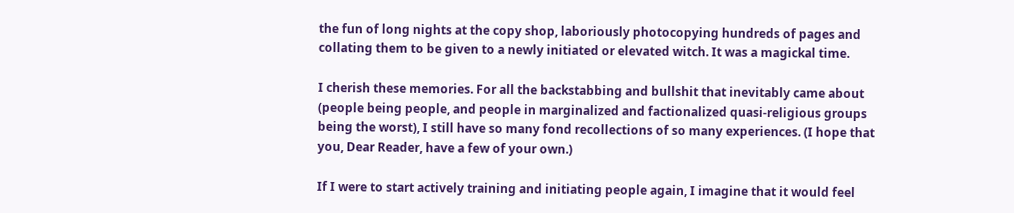the fun of long nights at the copy shop, laboriously photocopying hundreds of pages and collating them to be given to a newly initiated or elevated witch. It was a magickal time.

I cherish these memories. For all the backstabbing and bullshit that inevitably came about (people being people, and people in marginalized and factionalized quasi-religious groups being the worst), I still have so many fond recollections of so many experiences. (I hope that you, Dear Reader, have a few of your own.)

If I were to start actively training and initiating people again, I imagine that it would feel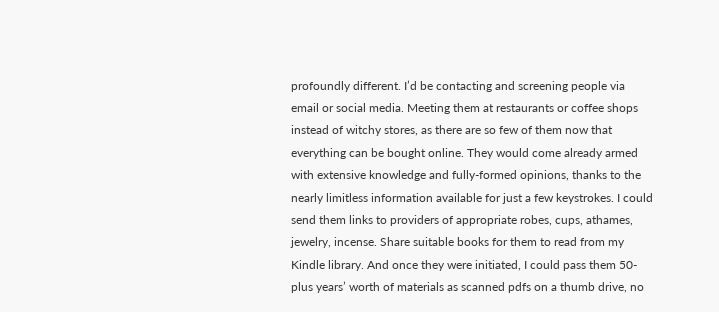profoundly different. I’d be contacting and screening people via email or social media. Meeting them at restaurants or coffee shops instead of witchy stores, as there are so few of them now that everything can be bought online. They would come already armed with extensive knowledge and fully-formed opinions, thanks to the nearly limitless information available for just a few keystrokes. I could send them links to providers of appropriate robes, cups, athames, jewelry, incense. Share suitable books for them to read from my Kindle library. And once they were initiated, I could pass them 50-plus years’ worth of materials as scanned pdfs on a thumb drive, no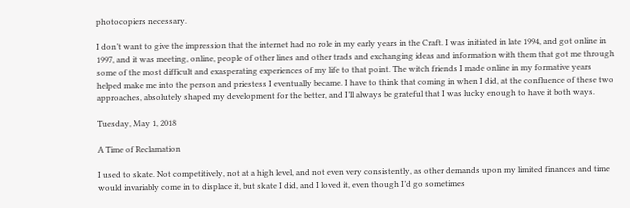photocopiers necessary.

I don’t want to give the impression that the internet had no role in my early years in the Craft. I was initiated in late 1994, and got online in 1997, and it was meeting, online, people of other lines and other trads and exchanging ideas and information with them that got me through some of the most difficult and exasperating experiences of my life to that point. The witch friends I made online in my formative years helped make me into the person and priestess I eventually became. I have to think that coming in when I did, at the confluence of these two approaches, absolutely shaped my development for the better, and I’ll always be grateful that I was lucky enough to have it both ways.

Tuesday, May 1, 2018

A Time of Reclamation

I used to skate. Not competitively, not at a high level, and not even very consistently, as other demands upon my limited finances and time would invariably come in to displace it, but skate I did, and I loved it, even though I’d go sometimes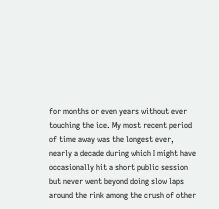for months or even years without ever touching the ice. My most recent period of time away was the longest ever, nearly a decade during which I might have occasionally hit a short public session but never went beyond doing slow laps around the rink among the crush of other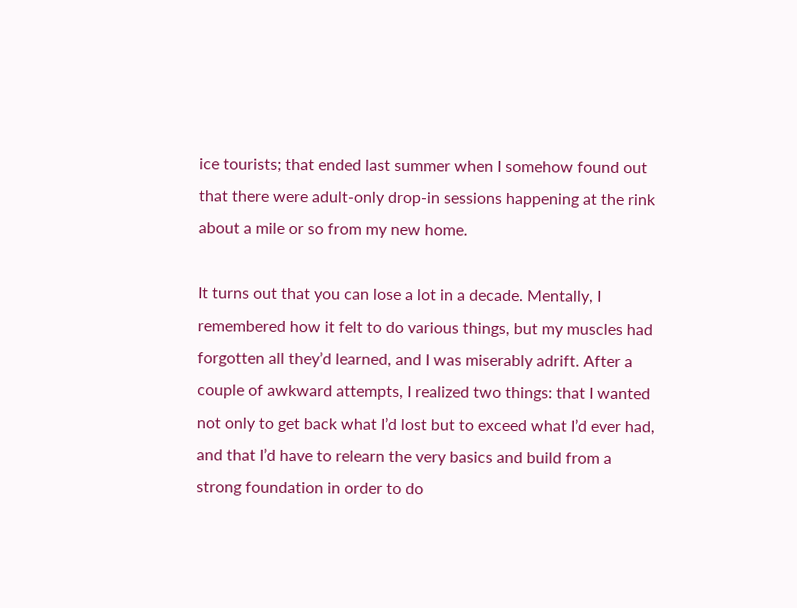ice tourists; that ended last summer when I somehow found out that there were adult-only drop-in sessions happening at the rink about a mile or so from my new home.

It turns out that you can lose a lot in a decade. Mentally, I remembered how it felt to do various things, but my muscles had forgotten all they’d learned, and I was miserably adrift. After a couple of awkward attempts, I realized two things: that I wanted not only to get back what I’d lost but to exceed what I’d ever had, and that I’d have to relearn the very basics and build from a strong foundation in order to do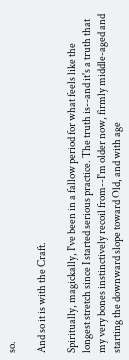so.

And so it is with the Craft.

Spiritually, magickally, I've been in a fallow period for what feels like the longest stretch since I started serious practice. The truth is--and it's a truth that my very bones instinctively recoil from--I'm older now, firmly middle-aged and starting the downward slope toward Old, and with age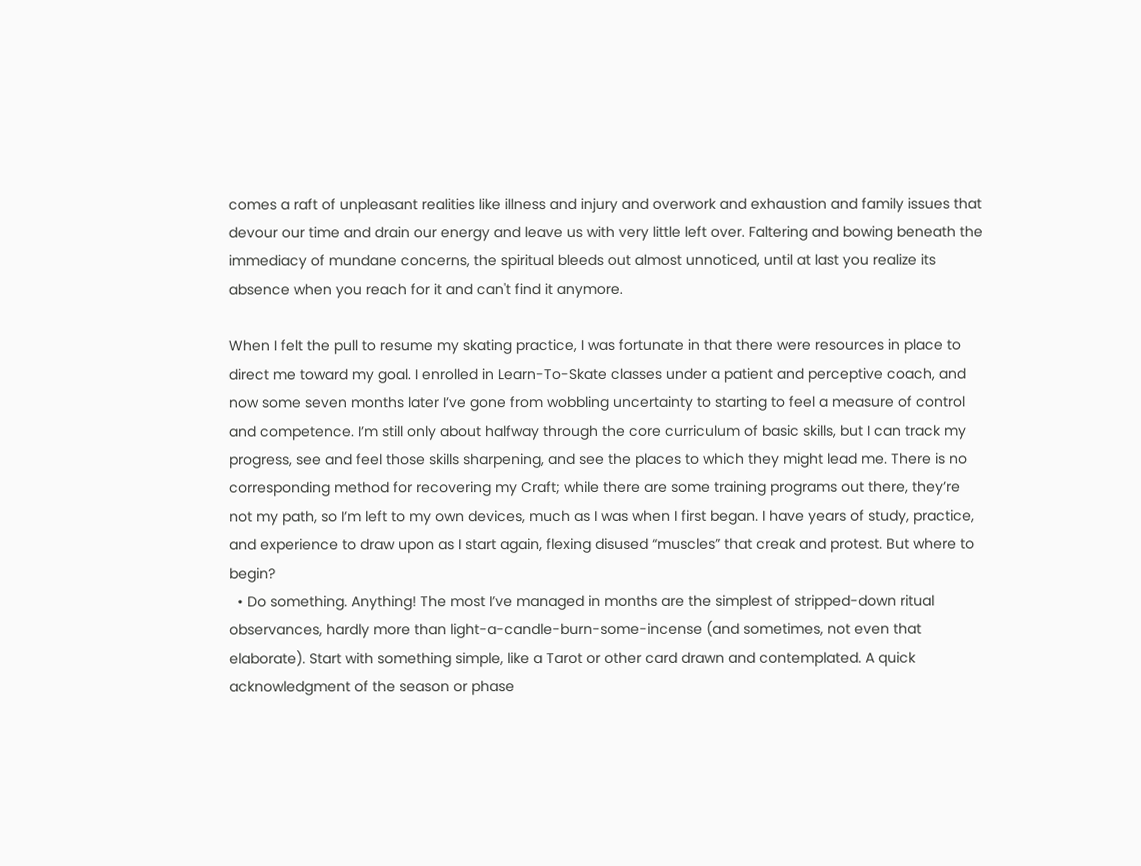comes a raft of unpleasant realities like illness and injury and overwork and exhaustion and family issues that devour our time and drain our energy and leave us with very little left over. Faltering and bowing beneath the immediacy of mundane concerns, the spiritual bleeds out almost unnoticed, until at last you realize its absence when you reach for it and can't find it anymore.

When I felt the pull to resume my skating practice, I was fortunate in that there were resources in place to direct me toward my goal. I enrolled in Learn-To-Skate classes under a patient and perceptive coach, and now some seven months later I’ve gone from wobbling uncertainty to starting to feel a measure of control and competence. I’m still only about halfway through the core curriculum of basic skills, but I can track my progress, see and feel those skills sharpening, and see the places to which they might lead me. There is no corresponding method for recovering my Craft; while there are some training programs out there, they’re not my path, so I’m left to my own devices, much as I was when I first began. I have years of study, practice, and experience to draw upon as I start again, flexing disused “muscles” that creak and protest. But where to begin?
  • Do something. Anything! The most I’ve managed in months are the simplest of stripped-down ritual observances, hardly more than light-a-candle-burn-some-incense (and sometimes, not even that elaborate). Start with something simple, like a Tarot or other card drawn and contemplated. A quick acknowledgment of the season or phase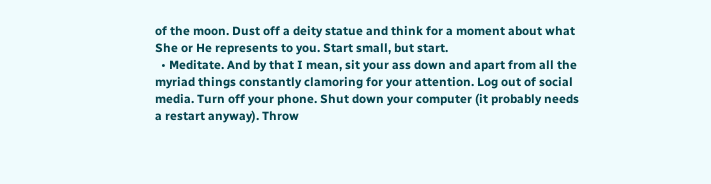of the moon. Dust off a deity statue and think for a moment about what She or He represents to you. Start small, but start.
  • Meditate. And by that I mean, sit your ass down and apart from all the myriad things constantly clamoring for your attention. Log out of social media. Turn off your phone. Shut down your computer (it probably needs a restart anyway). Throw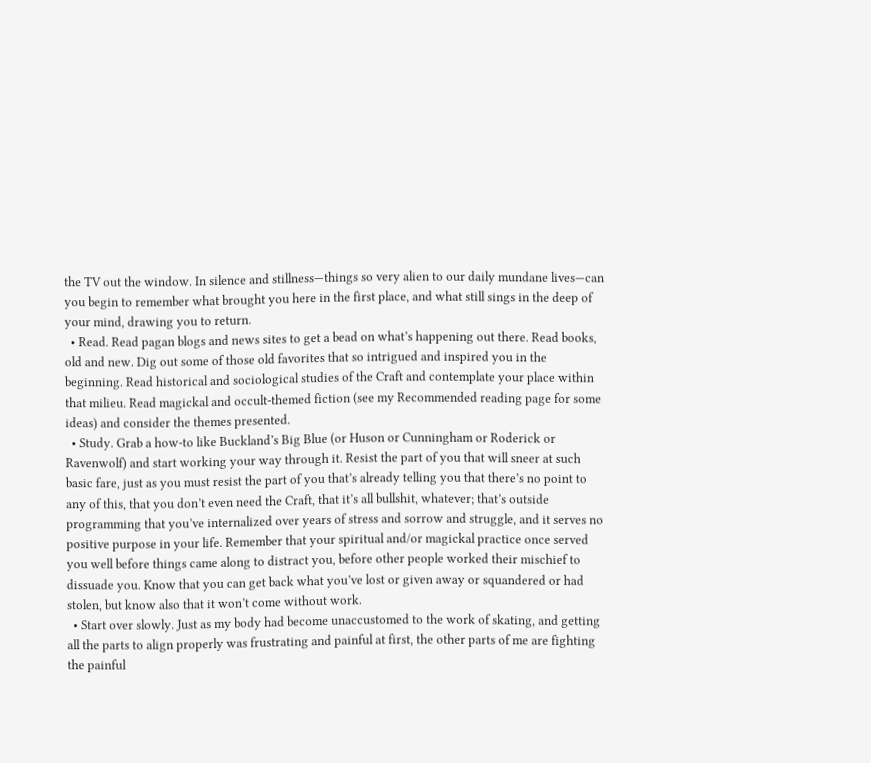the TV out the window. In silence and stillness—things so very alien to our daily mundane lives—can you begin to remember what brought you here in the first place, and what still sings in the deep of your mind, drawing you to return.
  • Read. Read pagan blogs and news sites to get a bead on what’s happening out there. Read books, old and new. Dig out some of those old favorites that so intrigued and inspired you in the beginning. Read historical and sociological studies of the Craft and contemplate your place within that milieu. Read magickal and occult-themed fiction (see my Recommended reading page for some ideas) and consider the themes presented.
  • Study. Grab a how-to like Buckland’s Big Blue (or Huson or Cunningham or Roderick or Ravenwolf) and start working your way through it. Resist the part of you that will sneer at such basic fare, just as you must resist the part of you that’s already telling you that there’s no point to any of this, that you don’t even need the Craft, that it’s all bullshit, whatever; that’s outside programming that you’ve internalized over years of stress and sorrow and struggle, and it serves no positive purpose in your life. Remember that your spiritual and/or magickal practice once served you well before things came along to distract you, before other people worked their mischief to dissuade you. Know that you can get back what you’ve lost or given away or squandered or had stolen, but know also that it won’t come without work.
  • Start over slowly. Just as my body had become unaccustomed to the work of skating, and getting all the parts to align properly was frustrating and painful at first, the other parts of me are fighting the painful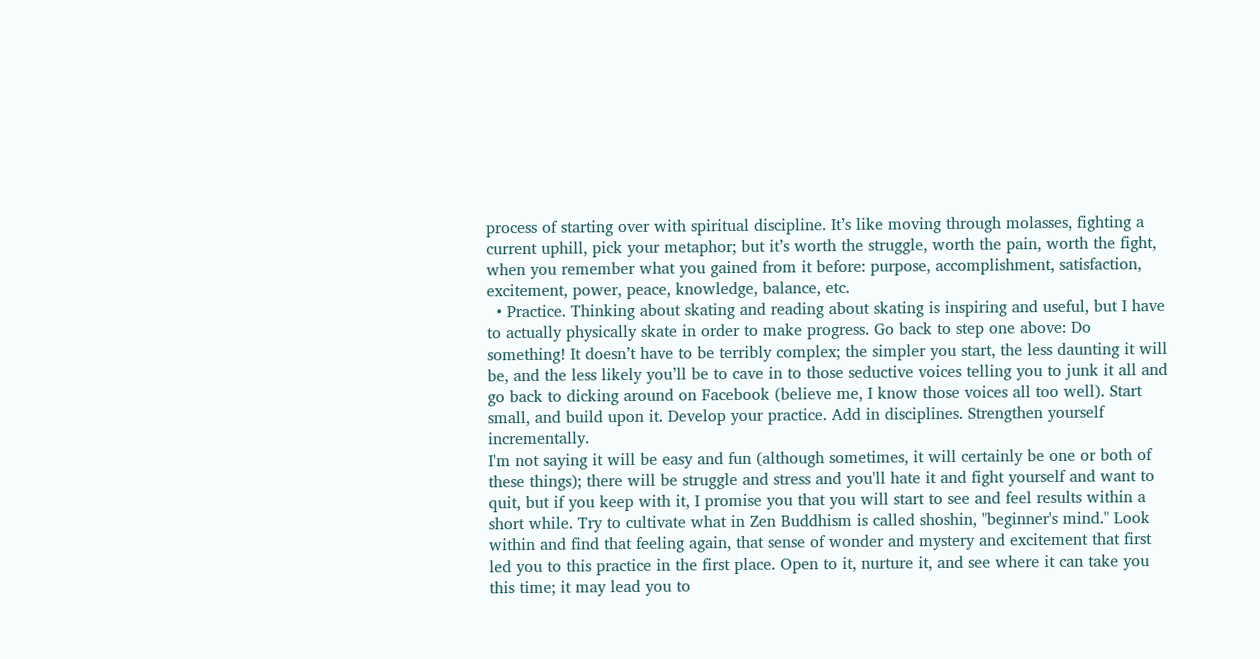process of starting over with spiritual discipline. It’s like moving through molasses, fighting a current uphill, pick your metaphor; but it’s worth the struggle, worth the pain, worth the fight, when you remember what you gained from it before: purpose, accomplishment, satisfaction, excitement, power, peace, knowledge, balance, etc.
  • Practice. Thinking about skating and reading about skating is inspiring and useful, but I have to actually physically skate in order to make progress. Go back to step one above: Do something! It doesn’t have to be terribly complex; the simpler you start, the less daunting it will be, and the less likely you’ll be to cave in to those seductive voices telling you to junk it all and go back to dicking around on Facebook (believe me, I know those voices all too well). Start small, and build upon it. Develop your practice. Add in disciplines. Strengthen yourself incrementally.
I'm not saying it will be easy and fun (although sometimes, it will certainly be one or both of these things); there will be struggle and stress and you'll hate it and fight yourself and want to quit, but if you keep with it, I promise you that you will start to see and feel results within a short while. Try to cultivate what in Zen Buddhism is called shoshin, "beginner's mind." Look within and find that feeling again, that sense of wonder and mystery and excitement that first led you to this practice in the first place. Open to it, nurture it, and see where it can take you this time; it may lead you to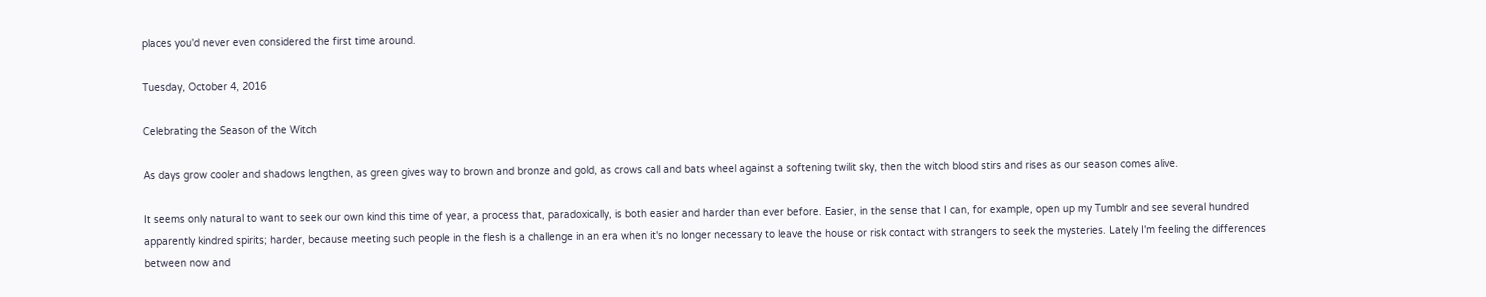places you'd never even considered the first time around.

Tuesday, October 4, 2016

Celebrating the Season of the Witch

As days grow cooler and shadows lengthen, as green gives way to brown and bronze and gold, as crows call and bats wheel against a softening twilit sky, then the witch blood stirs and rises as our season comes alive.

It seems only natural to want to seek our own kind this time of year, a process that, paradoxically, is both easier and harder than ever before. Easier, in the sense that I can, for example, open up my Tumblr and see several hundred apparently kindred spirits; harder, because meeting such people in the flesh is a challenge in an era when it's no longer necessary to leave the house or risk contact with strangers to seek the mysteries. Lately I'm feeling the differences between now and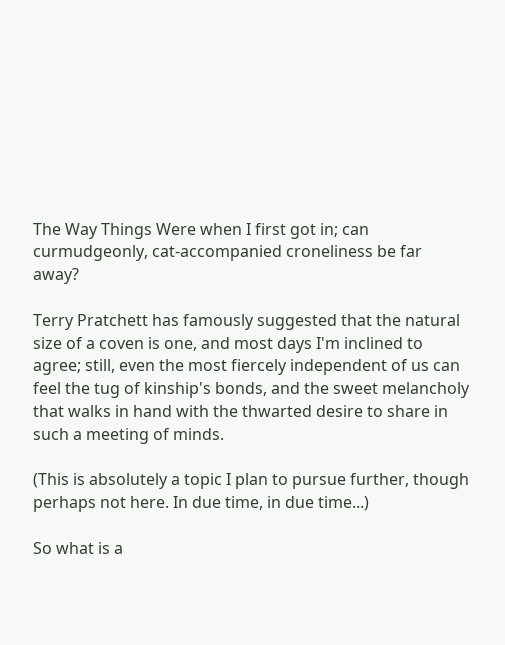The Way Things Were when I first got in; can curmudgeonly, cat-accompanied croneliness be far away?

Terry Pratchett has famously suggested that the natural size of a coven is one, and most days I'm inclined to agree; still, even the most fiercely independent of us can feel the tug of kinship's bonds, and the sweet melancholy that walks in hand with the thwarted desire to share in such a meeting of minds.

(This is absolutely a topic I plan to pursue further, though perhaps not here. In due time, in due time...)

So what is a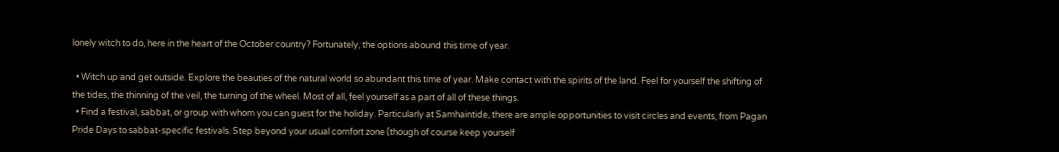lonely witch to do, here in the heart of the October country? Fortunately, the options abound this time of year.

  • Witch up and get outside. Explore the beauties of the natural world so abundant this time of year. Make contact with the spirits of the land. Feel for yourself the shifting of the tides, the thinning of the veil, the turning of the wheel. Most of all, feel yourself as a part of all of these things.
  • Find a festival, sabbat, or group with whom you can guest for the holiday. Particularly at Samhaintide, there are ample opportunities to visit circles and events, from Pagan Pride Days to sabbat-specific festivals. Step beyond your usual comfort zone (though of course keep yourself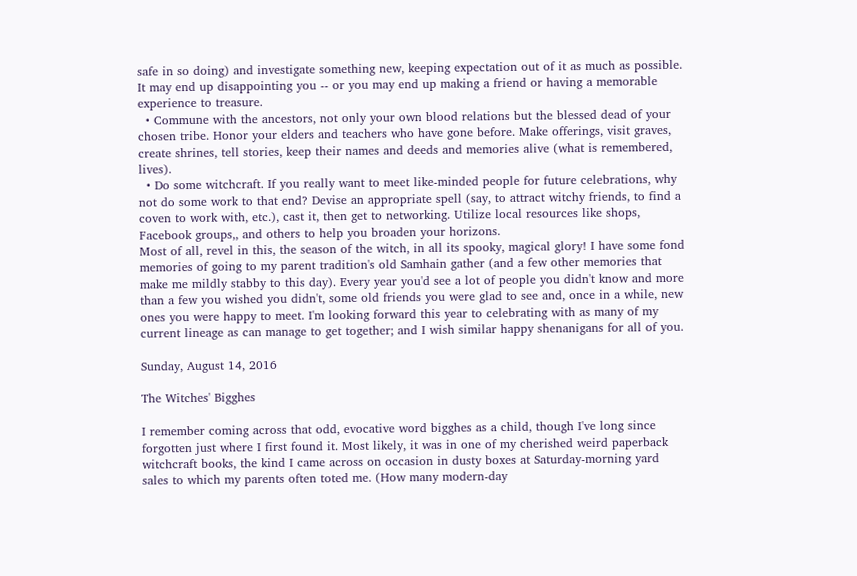safe in so doing) and investigate something new, keeping expectation out of it as much as possible. It may end up disappointing you -- or you may end up making a friend or having a memorable experience to treasure.
  • Commune with the ancestors, not only your own blood relations but the blessed dead of your chosen tribe. Honor your elders and teachers who have gone before. Make offerings, visit graves, create shrines, tell stories, keep their names and deeds and memories alive (what is remembered, lives).
  • Do some witchcraft. If you really want to meet like-minded people for future celebrations, why not do some work to that end? Devise an appropriate spell (say, to attract witchy friends, to find a coven to work with, etc.), cast it, then get to networking. Utilize local resources like shops, Facebook groups,, and others to help you broaden your horizons.
Most of all, revel in this, the season of the witch, in all its spooky, magical glory! I have some fond memories of going to my parent tradition's old Samhain gather (and a few other memories that make me mildly stabby to this day). Every year you'd see a lot of people you didn't know and more than a few you wished you didn't, some old friends you were glad to see and, once in a while, new ones you were happy to meet. I'm looking forward this year to celebrating with as many of my current lineage as can manage to get together; and I wish similar happy shenanigans for all of you.

Sunday, August 14, 2016

The Witches' Bigghes

I remember coming across that odd, evocative word bigghes as a child, though I've long since forgotten just where I first found it. Most likely, it was in one of my cherished weird paperback witchcraft books, the kind I came across on occasion in dusty boxes at Saturday-morning yard sales to which my parents often toted me. (How many modern-day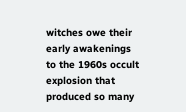witches owe their early awakenings to the 1960s occult explosion that produced so many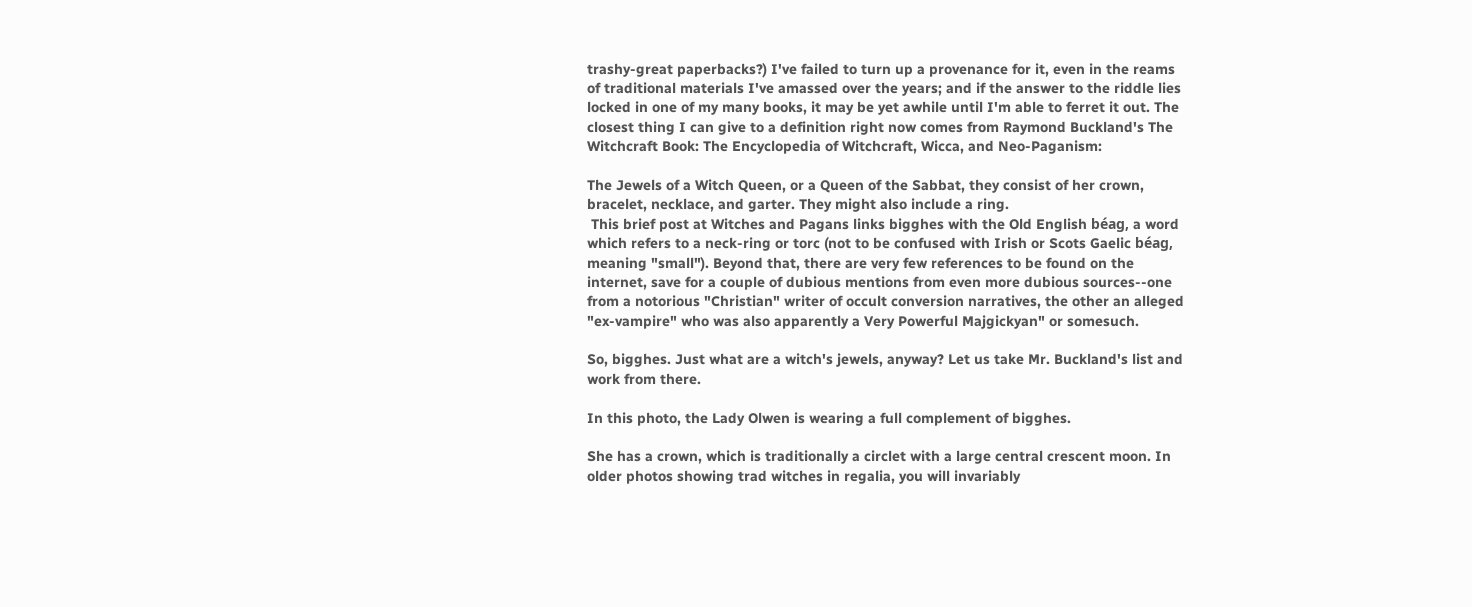trashy-great paperbacks?) I've failed to turn up a provenance for it, even in the reams of traditional materials I've amassed over the years; and if the answer to the riddle lies locked in one of my many books, it may be yet awhile until I'm able to ferret it out. The closest thing I can give to a definition right now comes from Raymond Buckland's The Witchcraft Book: The Encyclopedia of Witchcraft, Wicca, and Neo-Paganism:

The Jewels of a Witch Queen, or a Queen of the Sabbat, they consist of her crown, bracelet, necklace, and garter. They might also include a ring.
 This brief post at Witches and Pagans links bigghes with the Old English béag, a word which refers to a neck-ring or torc (not to be confused with Irish or Scots Gaelic béag, meaning "small"). Beyond that, there are very few references to be found on the internet, save for a couple of dubious mentions from even more dubious sources--one from a notorious "Christian" writer of occult conversion narratives, the other an alleged "ex-vampire" who was also apparently a Very Powerful Majgickyan" or somesuch.

So, bigghes. Just what are a witch's jewels, anyway? Let us take Mr. Buckland's list and work from there.

In this photo, the Lady Olwen is wearing a full complement of bigghes.

She has a crown, which is traditionally a circlet with a large central crescent moon. In older photos showing trad witches in regalia, you will invariably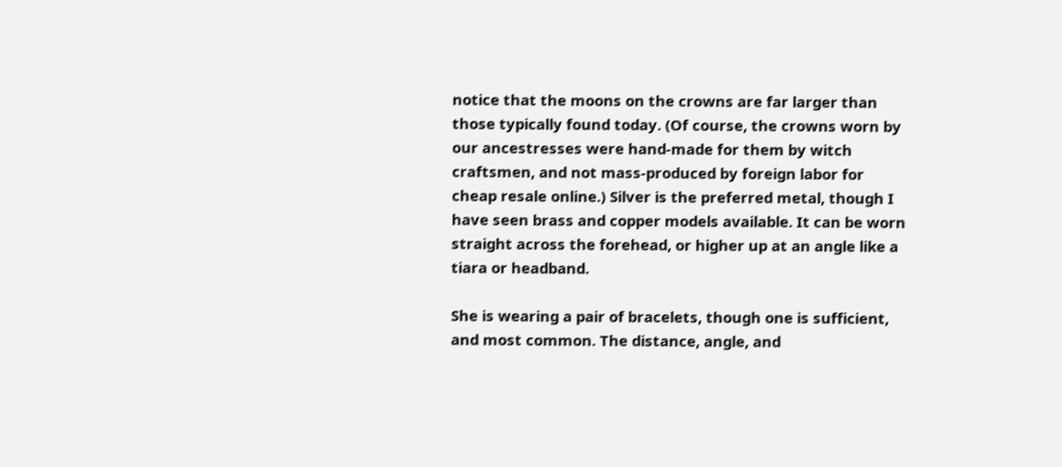notice that the moons on the crowns are far larger than those typically found today. (Of course, the crowns worn by our ancestresses were hand-made for them by witch craftsmen, and not mass-produced by foreign labor for cheap resale online.) Silver is the preferred metal, though I have seen brass and copper models available. It can be worn straight across the forehead, or higher up at an angle like a tiara or headband.

She is wearing a pair of bracelets, though one is sufficient, and most common. The distance, angle, and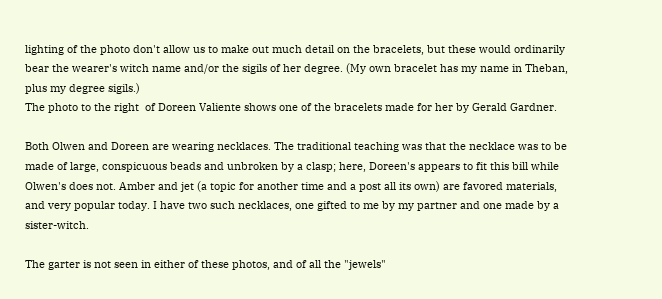lighting of the photo don't allow us to make out much detail on the bracelets, but these would ordinarily bear the wearer's witch name and/or the sigils of her degree. (My own bracelet has my name in Theban, plus my degree sigils.)
The photo to the right  of Doreen Valiente shows one of the bracelets made for her by Gerald Gardner.

Both Olwen and Doreen are wearing necklaces. The traditional teaching was that the necklace was to be made of large, conspicuous beads and unbroken by a clasp; here, Doreen's appears to fit this bill while Olwen's does not. Amber and jet (a topic for another time and a post all its own) are favored materials, and very popular today. I have two such necklaces, one gifted to me by my partner and one made by a sister-witch.

The garter is not seen in either of these photos, and of all the "jewels"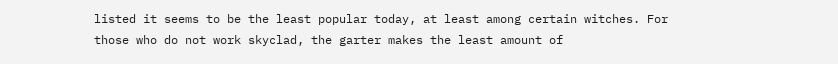listed it seems to be the least popular today, at least among certain witches. For those who do not work skyclad, the garter makes the least amount of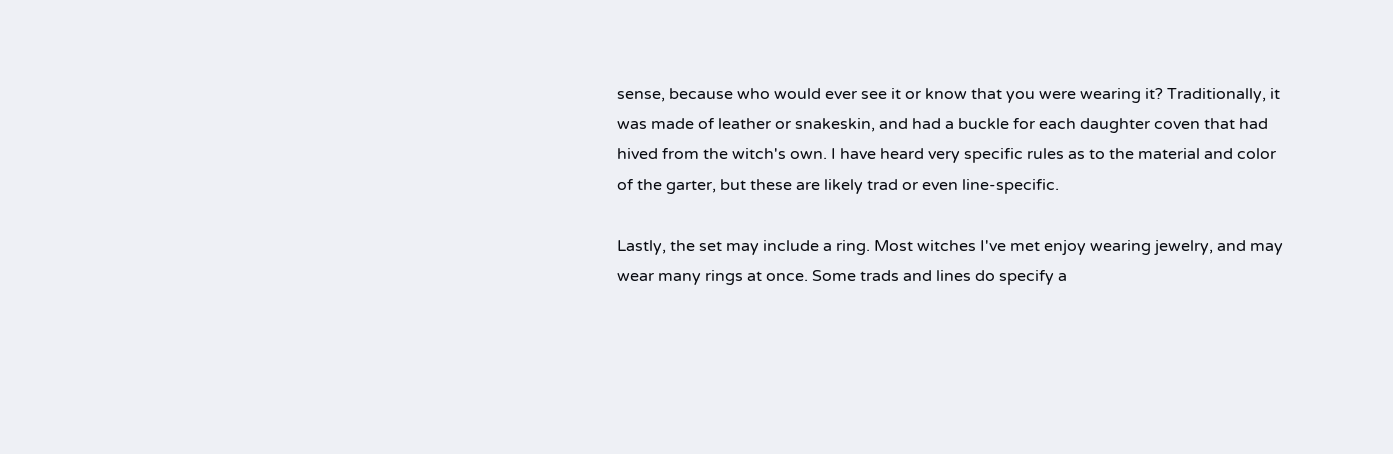sense, because who would ever see it or know that you were wearing it? Traditionally, it was made of leather or snakeskin, and had a buckle for each daughter coven that had hived from the witch's own. I have heard very specific rules as to the material and color of the garter, but these are likely trad or even line-specific.

Lastly, the set may include a ring. Most witches I've met enjoy wearing jewelry, and may wear many rings at once. Some trads and lines do specify a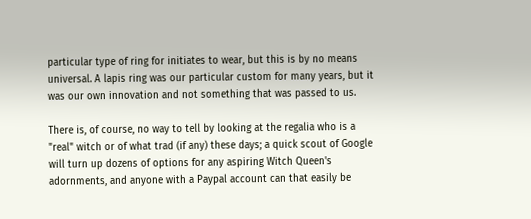particular type of ring for initiates to wear, but this is by no means universal. A lapis ring was our particular custom for many years, but it was our own innovation and not something that was passed to us.

There is, of course, no way to tell by looking at the regalia who is a "real" witch or of what trad (if any) these days; a quick scout of Google will turn up dozens of options for any aspiring Witch Queen's adornments, and anyone with a Paypal account can that easily be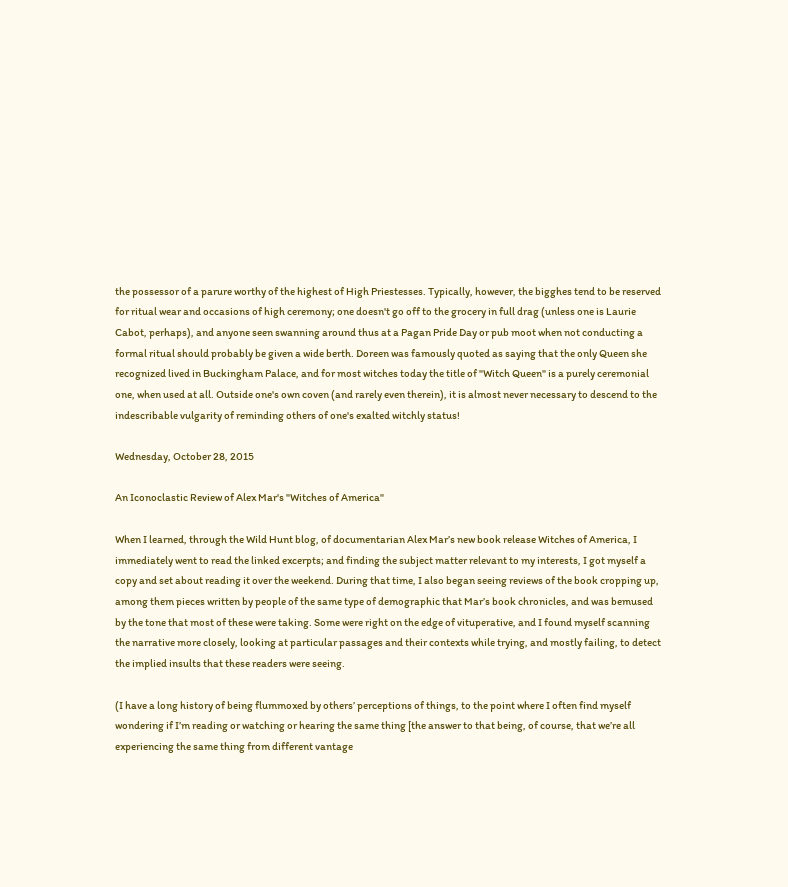the possessor of a parure worthy of the highest of High Priestesses. Typically, however, the bigghes tend to be reserved for ritual wear and occasions of high ceremony; one doesn't go off to the grocery in full drag (unless one is Laurie Cabot, perhaps), and anyone seen swanning around thus at a Pagan Pride Day or pub moot when not conducting a formal ritual should probably be given a wide berth. Doreen was famously quoted as saying that the only Queen she recognized lived in Buckingham Palace, and for most witches today the title of "Witch Queen" is a purely ceremonial one, when used at all. Outside one's own coven (and rarely even therein), it is almost never necessary to descend to the indescribable vulgarity of reminding others of one's exalted witchly status!

Wednesday, October 28, 2015

An Iconoclastic Review of Alex Mar's "Witches of America"

When I learned, through the Wild Hunt blog, of documentarian Alex Mar’s new book release Witches of America, I immediately went to read the linked excerpts; and finding the subject matter relevant to my interests, I got myself a copy and set about reading it over the weekend. During that time, I also began seeing reviews of the book cropping up, among them pieces written by people of the same type of demographic that Mar’s book chronicles, and was bemused by the tone that most of these were taking. Some were right on the edge of vituperative, and I found myself scanning the narrative more closely, looking at particular passages and their contexts while trying, and mostly failing, to detect the implied insults that these readers were seeing.

(I have a long history of being flummoxed by others’ perceptions of things, to the point where I often find myself wondering if I’m reading or watching or hearing the same thing [the answer to that being, of course, that we’re all experiencing the same thing from different vantage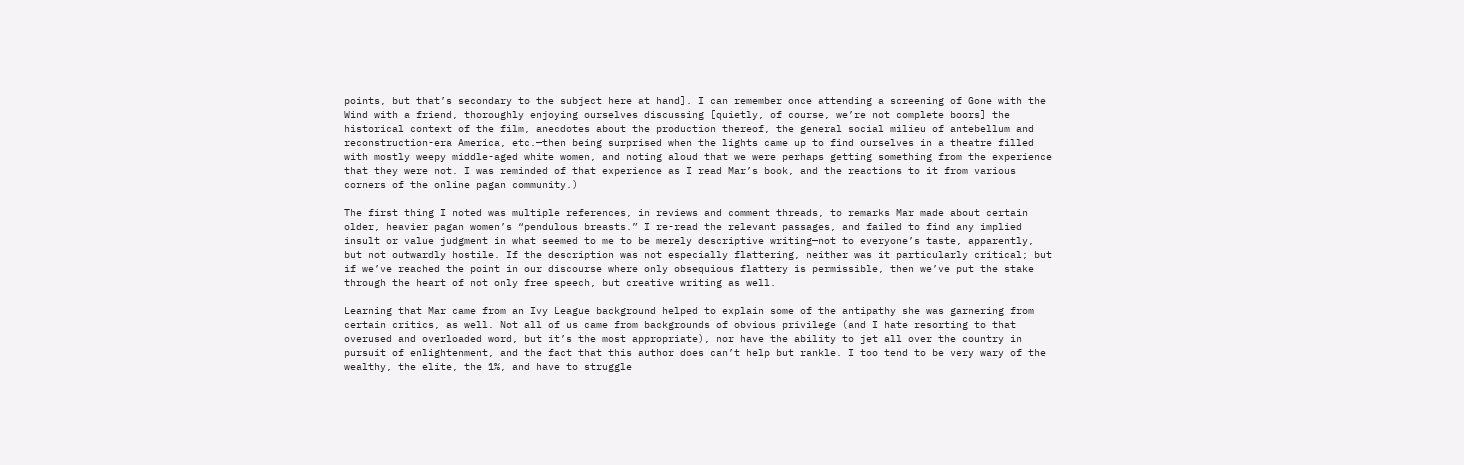points, but that’s secondary to the subject here at hand]. I can remember once attending a screening of Gone with the Wind with a friend, thoroughly enjoying ourselves discussing [quietly, of course, we’re not complete boors] the historical context of the film, anecdotes about the production thereof, the general social milieu of antebellum and reconstruction-era America, etc.—then being surprised when the lights came up to find ourselves in a theatre filled with mostly weepy middle-aged white women, and noting aloud that we were perhaps getting something from the experience that they were not. I was reminded of that experience as I read Mar’s book, and the reactions to it from various corners of the online pagan community.)

The first thing I noted was multiple references, in reviews and comment threads, to remarks Mar made about certain older, heavier pagan women’s “pendulous breasts.” I re-read the relevant passages, and failed to find any implied insult or value judgment in what seemed to me to be merely descriptive writing—not to everyone’s taste, apparently, but not outwardly hostile. If the description was not especially flattering, neither was it particularly critical; but if we’ve reached the point in our discourse where only obsequious flattery is permissible, then we’ve put the stake through the heart of not only free speech, but creative writing as well.

Learning that Mar came from an Ivy League background helped to explain some of the antipathy she was garnering from certain critics, as well. Not all of us came from backgrounds of obvious privilege (and I hate resorting to that overused and overloaded word, but it’s the most appropriate), nor have the ability to jet all over the country in pursuit of enlightenment, and the fact that this author does can’t help but rankle. I too tend to be very wary of the wealthy, the elite, the 1%, and have to struggle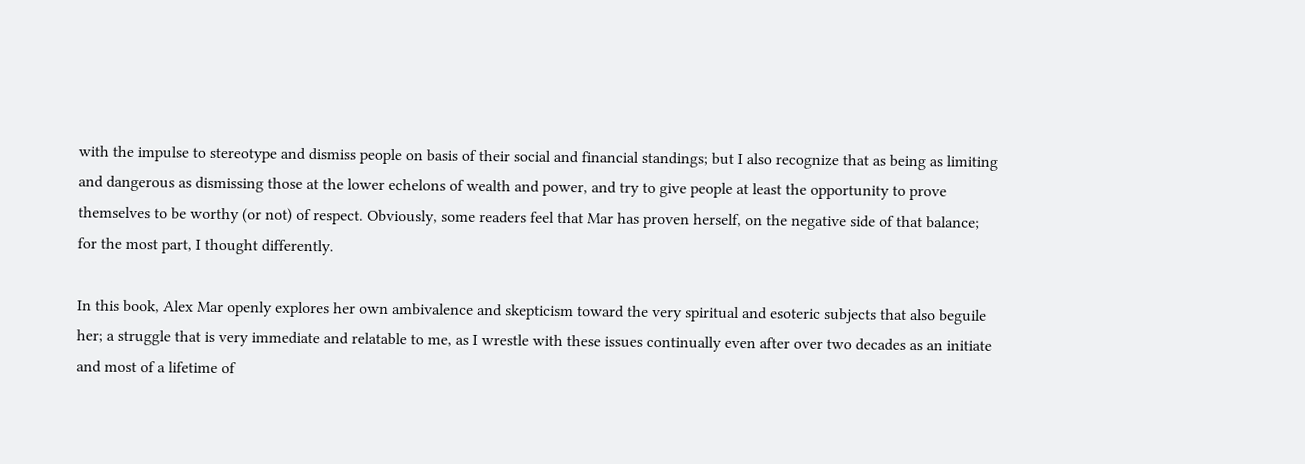with the impulse to stereotype and dismiss people on basis of their social and financial standings; but I also recognize that as being as limiting and dangerous as dismissing those at the lower echelons of wealth and power, and try to give people at least the opportunity to prove themselves to be worthy (or not) of respect. Obviously, some readers feel that Mar has proven herself, on the negative side of that balance; for the most part, I thought differently.

In this book, Alex Mar openly explores her own ambivalence and skepticism toward the very spiritual and esoteric subjects that also beguile her; a struggle that is very immediate and relatable to me, as I wrestle with these issues continually even after over two decades as an initiate and most of a lifetime of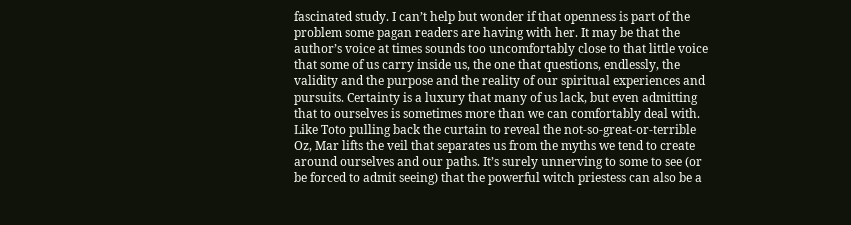fascinated study. I can’t help but wonder if that openness is part of the problem some pagan readers are having with her. It may be that the author’s voice at times sounds too uncomfortably close to that little voice that some of us carry inside us, the one that questions, endlessly, the validity and the purpose and the reality of our spiritual experiences and pursuits. Certainty is a luxury that many of us lack, but even admitting that to ourselves is sometimes more than we can comfortably deal with. Like Toto pulling back the curtain to reveal the not-so-great-or-terrible Oz, Mar lifts the veil that separates us from the myths we tend to create around ourselves and our paths. It’s surely unnerving to some to see (or be forced to admit seeing) that the powerful witch priestess can also be a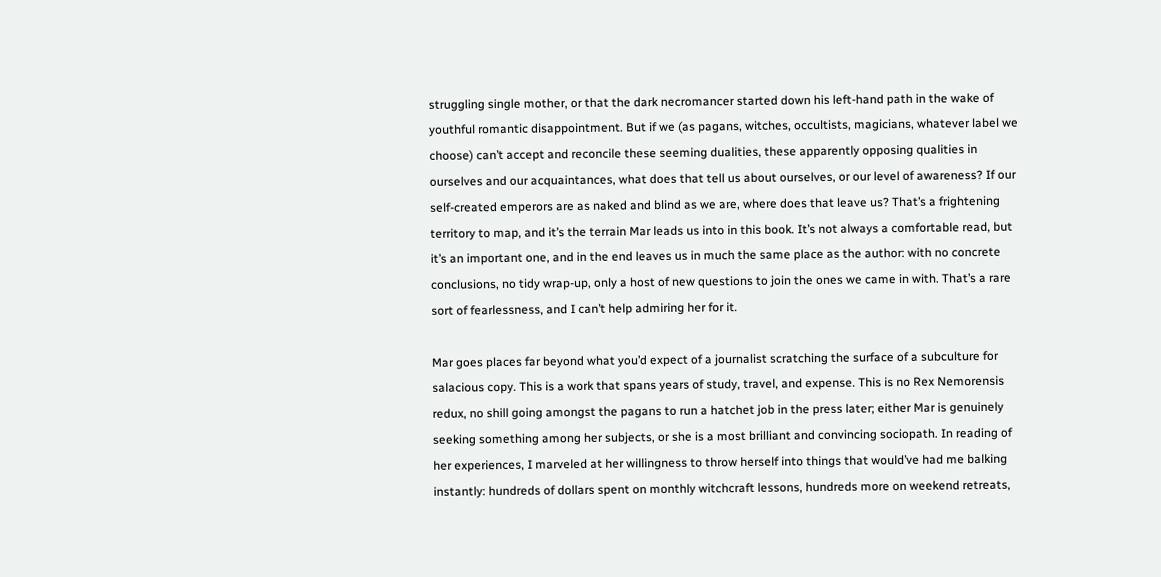struggling single mother, or that the dark necromancer started down his left-hand path in the wake of youthful romantic disappointment. But if we (as pagans, witches, occultists, magicians, whatever label we choose) can’t accept and reconcile these seeming dualities, these apparently opposing qualities in ourselves and our acquaintances, what does that tell us about ourselves, or our level of awareness? If our self-created emperors are as naked and blind as we are, where does that leave us? That’s a frightening territory to map, and it’s the terrain Mar leads us into in this book. It’s not always a comfortable read, but it’s an important one, and in the end leaves us in much the same place as the author: with no concrete conclusions, no tidy wrap-up, only a host of new questions to join the ones we came in with. That’s a rare sort of fearlessness, and I can’t help admiring her for it.

Mar goes places far beyond what you’d expect of a journalist scratching the surface of a subculture for salacious copy. This is a work that spans years of study, travel, and expense. This is no Rex Nemorensis redux, no shill going amongst the pagans to run a hatchet job in the press later; either Mar is genuinely seeking something among her subjects, or she is a most brilliant and convincing sociopath. In reading of her experiences, I marveled at her willingness to throw herself into things that would’ve had me balking instantly: hundreds of dollars spent on monthly witchcraft lessons, hundreds more on weekend retreats,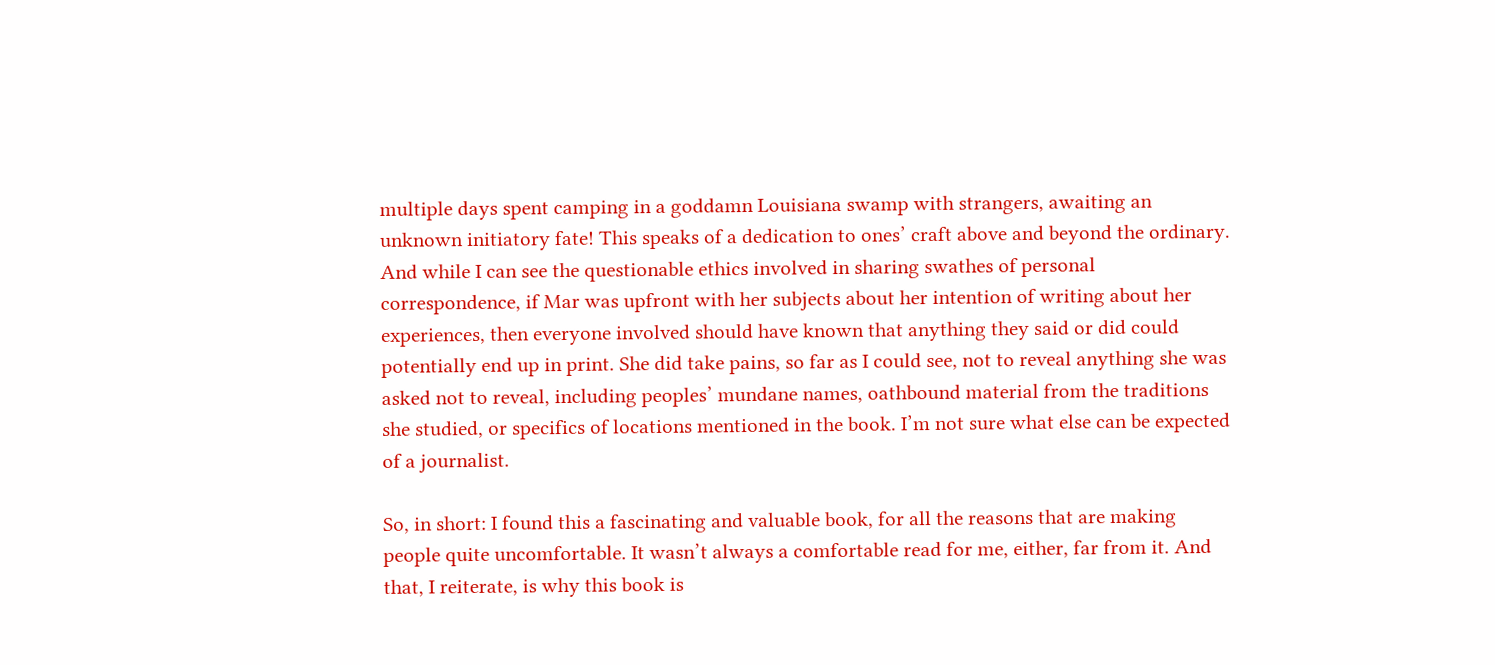multiple days spent camping in a goddamn Louisiana swamp with strangers, awaiting an unknown initiatory fate! This speaks of a dedication to ones’ craft above and beyond the ordinary. And while I can see the questionable ethics involved in sharing swathes of personal correspondence, if Mar was upfront with her subjects about her intention of writing about her experiences, then everyone involved should have known that anything they said or did could potentially end up in print. She did take pains, so far as I could see, not to reveal anything she was asked not to reveal, including peoples’ mundane names, oathbound material from the traditions she studied, or specifics of locations mentioned in the book. I’m not sure what else can be expected of a journalist.

So, in short: I found this a fascinating and valuable book, for all the reasons that are making people quite uncomfortable. It wasn’t always a comfortable read for me, either, far from it. And that, I reiterate, is why this book is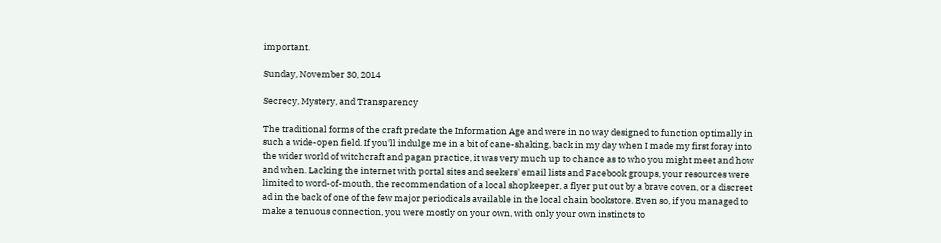important.

Sunday, November 30, 2014

Secrecy, Mystery, and Transparency

The traditional forms of the craft predate the Information Age and were in no way designed to function optimally in such a wide-open field. If you'll indulge me in a bit of cane-shaking, back in my day when I made my first foray into the wider world of witchcraft and pagan practice, it was very much up to chance as to who you might meet and how and when. Lacking the internet with portal sites and seekers' email lists and Facebook groups, your resources were limited to word-of-mouth, the recommendation of a local shopkeeper, a flyer put out by a brave coven, or a discreet ad in the back of one of the few major periodicals available in the local chain bookstore. Even so, if you managed to make a tenuous connection, you were mostly on your own, with only your own instincts to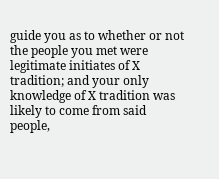guide you as to whether or not the people you met were legitimate initiates of X tradition; and your only knowledge of X tradition was likely to come from said people,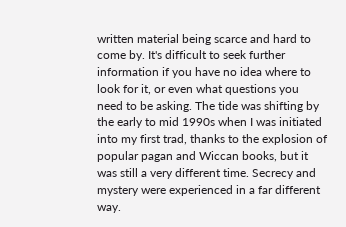written material being scarce and hard to come by. It's difficult to seek further information if you have no idea where to look for it, or even what questions you need to be asking. The tide was shifting by the early to mid 1990s when I was initiated into my first trad, thanks to the explosion of popular pagan and Wiccan books, but it was still a very different time. Secrecy and mystery were experienced in a far different way.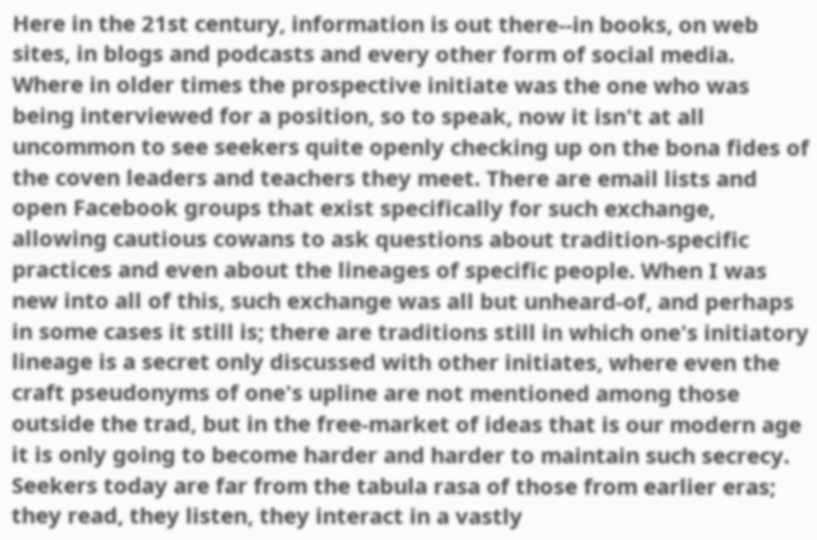Here in the 21st century, information is out there--in books, on web sites, in blogs and podcasts and every other form of social media. Where in older times the prospective initiate was the one who was being interviewed for a position, so to speak, now it isn't at all uncommon to see seekers quite openly checking up on the bona fides of the coven leaders and teachers they meet. There are email lists and open Facebook groups that exist specifically for such exchange, allowing cautious cowans to ask questions about tradition-specific practices and even about the lineages of specific people. When I was new into all of this, such exchange was all but unheard-of, and perhaps in some cases it still is; there are traditions still in which one's initiatory lineage is a secret only discussed with other initiates, where even the craft pseudonyms of one's upline are not mentioned among those outside the trad, but in the free-market of ideas that is our modern age it is only going to become harder and harder to maintain such secrecy. Seekers today are far from the tabula rasa of those from earlier eras; they read, they listen, they interact in a vastly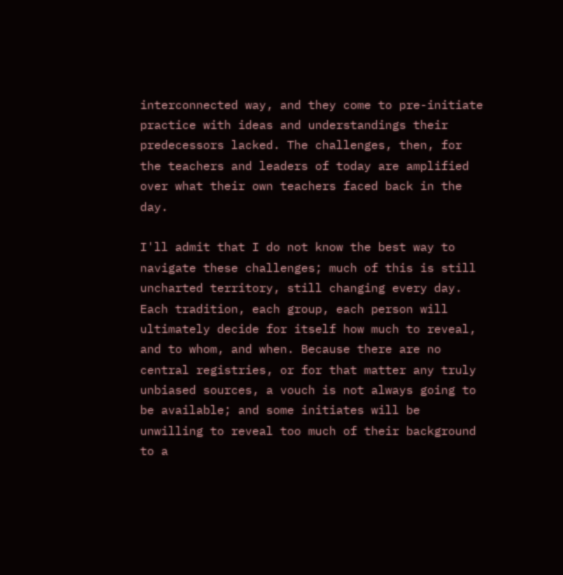interconnected way, and they come to pre-initiate practice with ideas and understandings their predecessors lacked. The challenges, then, for the teachers and leaders of today are amplified over what their own teachers faced back in the day.

I'll admit that I do not know the best way to navigate these challenges; much of this is still uncharted territory, still changing every day. Each tradition, each group, each person will ultimately decide for itself how much to reveal, and to whom, and when. Because there are no central registries, or for that matter any truly unbiased sources, a vouch is not always going to be available; and some initiates will be unwilling to reveal too much of their background to a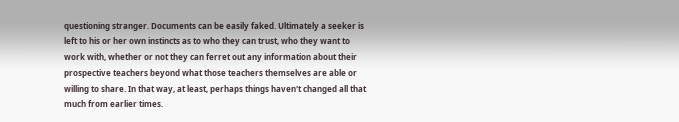questioning stranger. Documents can be easily faked. Ultimately a seeker is left to his or her own instincts as to who they can trust, who they want to work with, whether or not they can ferret out any information about their prospective teachers beyond what those teachers themselves are able or willing to share. In that way, at least, perhaps things haven't changed all that much from earlier times.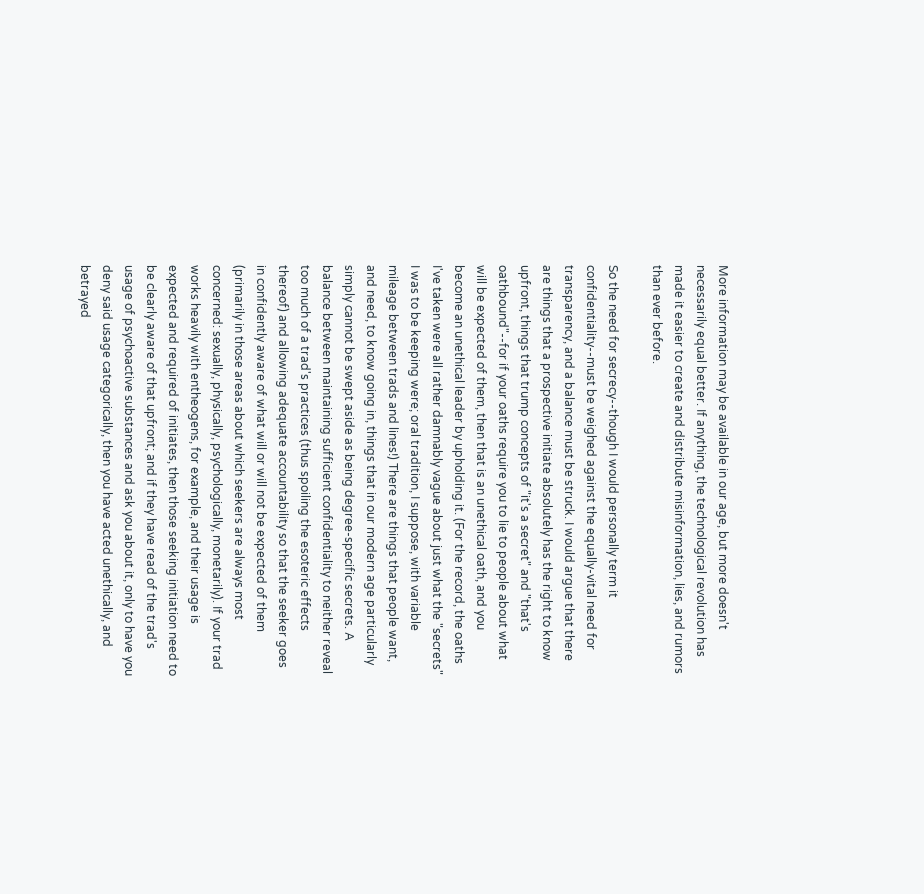More information may be available in our age, but more doesn't necessarily equal better. If anything, the technological revolution has made it easier to create and distribute misinformation, lies, and rumors than ever before.

So the need for secrecy--though I would personally term it confidentiality--must be weighed against the equally-vital need for transparency, and a balance must be struck. I would argue that there are things that a prospective initiate absolutely has the right to know upfront, things that trump concepts of "it's a secret" and "that's oathbound"--for if your oaths require you to lie to people about what will be expected of them, then that is an unethical oath, and you become an unethical leader by upholding it. (For the record, the oaths I've taken were all rather damnably vague about just what the "secrets" I was to be keeping were; oral tradition, I suppose, with variable mileage between trads and lines!) There are things that people want, and need, to know going in, things that in our modern age particularly simply cannot be swept aside as being degree-specific secrets. A balance between maintaining sufficient confidentiality to neither reveal too much of a trad's practices (thus spoiling the esoteric effects thereof) and allowing adequate accountability so that the seeker goes in confidently aware of what will or will not be expected of them (primarily in those areas about which seekers are always most concerned: sexually, physically, psychologically, monetarily). If your trad works heavily with entheogens, for example, and their usage is expected and required of initiates, then those seeking initiation need to be clearly aware of that upfront; and if they have read of the trad's usage of psychoactive substances and ask you about it, only to have you deny said usage categorically, then you have acted unethically, and betrayed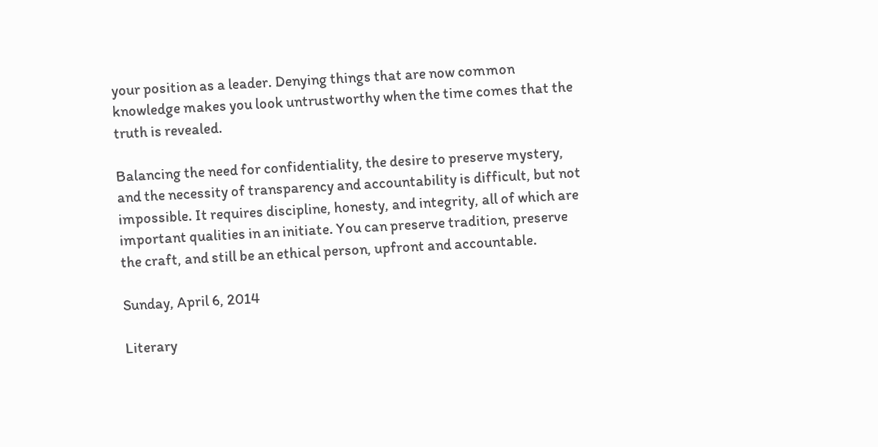your position as a leader. Denying things that are now common knowledge makes you look untrustworthy when the time comes that the truth is revealed.

Balancing the need for confidentiality, the desire to preserve mystery, and the necessity of transparency and accountability is difficult, but not impossible. It requires discipline, honesty, and integrity, all of which are important qualities in an initiate. You can preserve tradition, preserve the craft, and still be an ethical person, upfront and accountable.

Sunday, April 6, 2014

Literary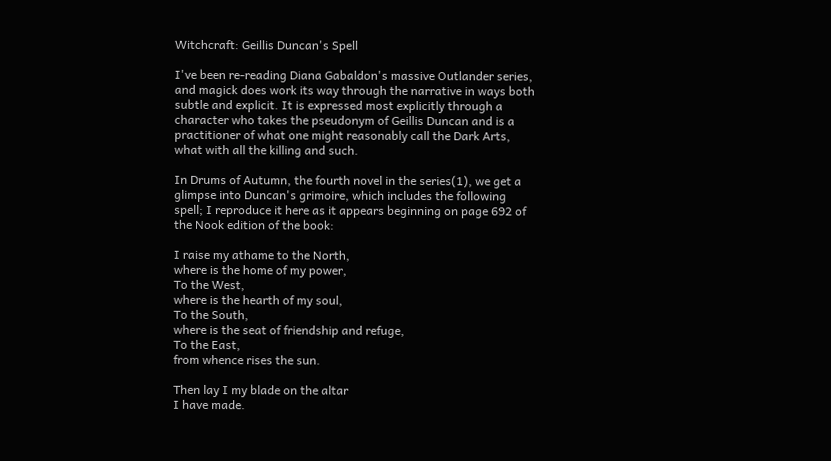Witchcraft: Geillis Duncan's Spell

I've been re-reading Diana Gabaldon's massive Outlander series, and magick does work its way through the narrative in ways both subtle and explicit. It is expressed most explicitly through a character who takes the pseudonym of Geillis Duncan and is a practitioner of what one might reasonably call the Dark Arts, what with all the killing and such.

In Drums of Autumn, the fourth novel in the series(1), we get a glimpse into Duncan's grimoire, which includes the following spell; I reproduce it here as it appears beginning on page 692 of the Nook edition of the book:

I raise my athame to the North,
where is the home of my power,
To the West,
where is the hearth of my soul,
To the South,
where is the seat of friendship and refuge,
To the East,
from whence rises the sun.

Then lay I my blade on the altar
I have made.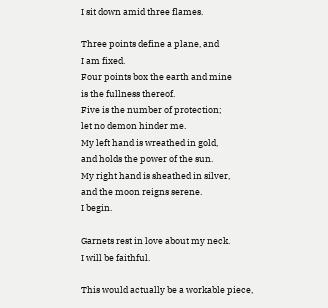I sit down amid three flames.

Three points define a plane, and
I am fixed.
Four points box the earth and mine
is the fullness thereof.
Five is the number of protection;
let no demon hinder me.
My left hand is wreathed in gold,
and holds the power of the sun.
My right hand is sheathed in silver,
and the moon reigns serene.
I begin.

Garnets rest in love about my neck.
I will be faithful.

This would actually be a workable piece,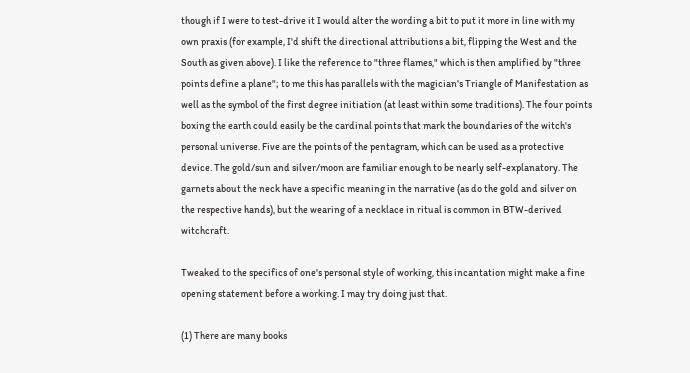though if I were to test-drive it I would alter the wording a bit to put it more in line with my own praxis (for example, I'd shift the directional attributions a bit, flipping the West and the South as given above). I like the reference to "three flames," which is then amplified by "three points define a plane"; to me this has parallels with the magician's Triangle of Manifestation as well as the symbol of the first degree initiation (at least within some traditions). The four points boxing the earth could easily be the cardinal points that mark the boundaries of the witch's personal universe. Five are the points of the pentagram, which can be used as a protective device. The gold/sun and silver/moon are familiar enough to be nearly self-explanatory. The garnets about the neck have a specific meaning in the narrative (as do the gold and silver on the respective hands), but the wearing of a necklace in ritual is common in BTW-derived witchcraft.

Tweaked to the specifics of one's personal style of working, this incantation might make a fine opening statement before a working. I may try doing just that.

(1) There are many books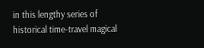in this lengthy series of historical time-travel magical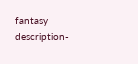fantasy description-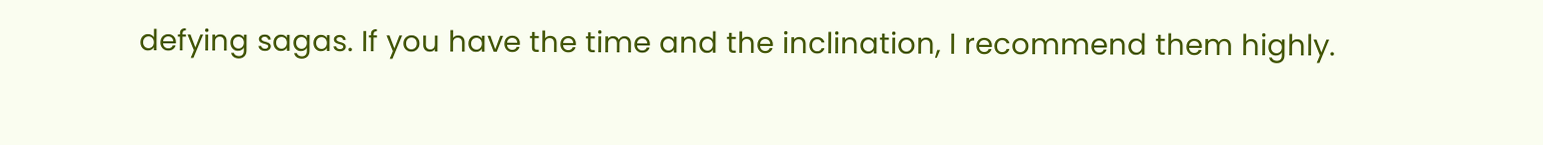defying sagas. If you have the time and the inclination, I recommend them highly.